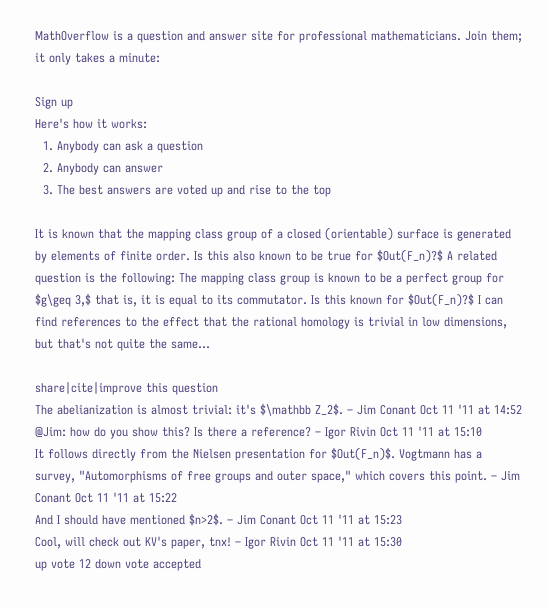MathOverflow is a question and answer site for professional mathematicians. Join them; it only takes a minute:

Sign up
Here's how it works:
  1. Anybody can ask a question
  2. Anybody can answer
  3. The best answers are voted up and rise to the top

It is known that the mapping class group of a closed (orientable) surface is generated by elements of finite order. Is this also known to be true for $Out(F_n)?$ A related question is the following: The mapping class group is known to be a perfect group for $g\geq 3,$ that is, it is equal to its commutator. Is this known for $Out(F_n)?$ I can find references to the effect that the rational homology is trivial in low dimensions, but that's not quite the same...

share|cite|improve this question
The abelianization is almost trivial: it's $\mathbb Z_2$. – Jim Conant Oct 11 '11 at 14:52
@Jim: how do you show this? Is there a reference? – Igor Rivin Oct 11 '11 at 15:10
It follows directly from the Nielsen presentation for $Out(F_n)$. Vogtmann has a survey, "Automorphisms of free groups and outer space," which covers this point. – Jim Conant Oct 11 '11 at 15:22
And I should have mentioned $n>2$. – Jim Conant Oct 11 '11 at 15:23
Cool, will check out KV's paper, tnx! – Igor Rivin Oct 11 '11 at 15:30
up vote 12 down vote accepted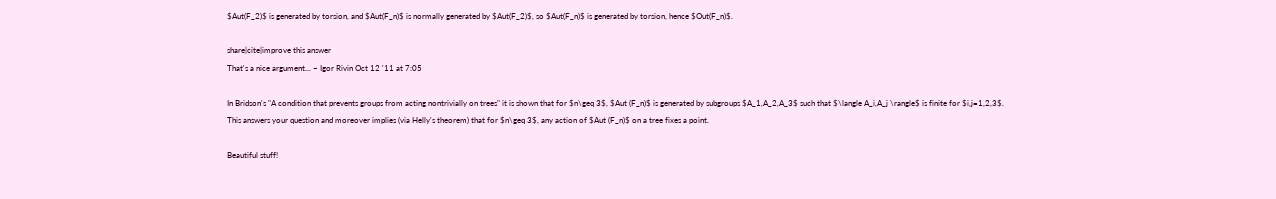$Aut(F_2)$ is generated by torsion, and $Aut(F_n)$ is normally generated by $Aut(F_2)$, so $Aut(F_n)$ is generated by torsion, hence $Out(F_n)$.

share|cite|improve this answer
That's a nice argument... – Igor Rivin Oct 12 '11 at 7:05

In Bridson's "A condition that prevents groups from acting nontrivially on trees" it is shown that for $n\geq 3$, $Aut (F_n)$ is generated by subgroups $A_1,A_2,A_3$ such that $\langle A_i,A_j \rangle$ is finite for $i,j=1,2,3$. This answers your question and moreover implies (via Helly's theorem) that for $n\geq 3$, any action of $Aut (F_n)$ on a tree fixes a point.

Beautiful stuff!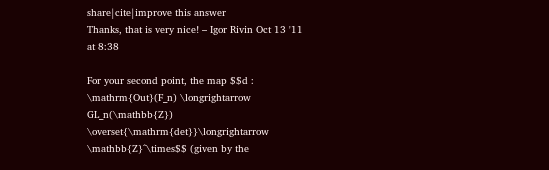share|cite|improve this answer
Thanks, that is very nice! – Igor Rivin Oct 13 '11 at 8:38

For your second point, the map $$d : \mathrm{Out}(F_n) \longrightarrow GL_n(\mathbb{Z}) \overset{\mathrm{det}}\longrightarrow \mathbb{Z}^\times$$ (given by the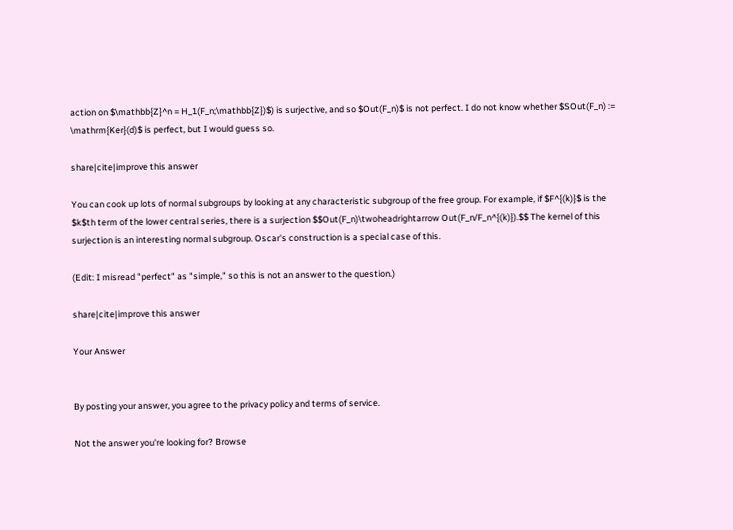action on $\mathbb{Z}^n = H_1(F_n;\mathbb{Z})$) is surjective, and so $Out(F_n)$ is not perfect. I do not know whether $SOut(F_n) := \mathrm{Ker}(d)$ is perfect, but I would guess so.

share|cite|improve this answer

You can cook up lots of normal subgroups by looking at any characteristic subgroup of the free group. For example, if $F^{(k)}$ is the $k$th term of the lower central series, there is a surjection $$Out(F_n)\twoheadrightarrow Out(F_n/F_n^{(k)}).$$ The kernel of this surjection is an interesting normal subgroup. Oscar's construction is a special case of this.

(Edit: I misread "perfect" as "simple," so this is not an answer to the question.)

share|cite|improve this answer

Your Answer


By posting your answer, you agree to the privacy policy and terms of service.

Not the answer you're looking for? Browse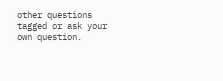other questions tagged or ask your own question.